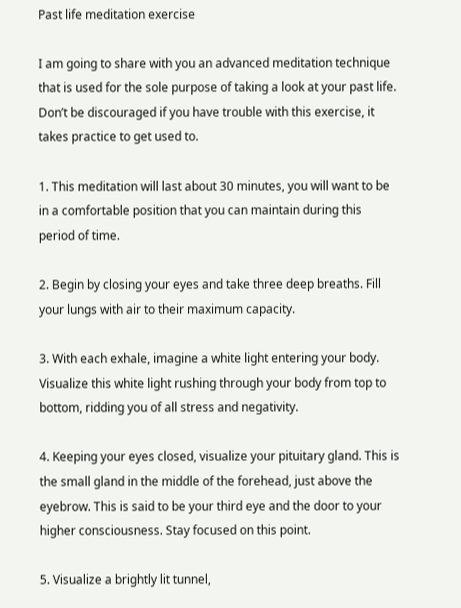Past life meditation exercise

I am going to share with you an advanced meditation technique that is used for the sole purpose of taking a look at your past life. Don’t be discouraged if you have trouble with this exercise, it takes practice to get used to.

1. This meditation will last about 30 minutes, you will want to be in a comfortable position that you can maintain during this period of time.

2. Begin by closing your eyes and take three deep breaths. Fill your lungs with air to their maximum capacity.

3. With each exhale, imagine a white light entering your body. Visualize this white light rushing through your body from top to bottom, ridding you of all stress and negativity.

4. Keeping your eyes closed, visualize your pituitary gland. This is the small gland in the middle of the forehead, just above the eyebrow. This is said to be your third eye and the door to your higher consciousness. Stay focused on this point.

5. Visualize a brightly lit tunnel,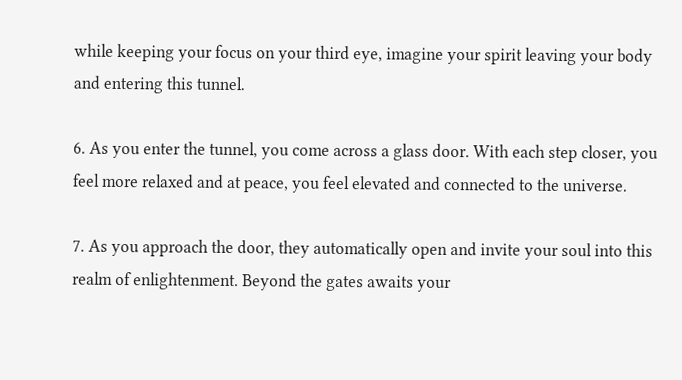while keeping your focus on your third eye, imagine your spirit leaving your body and entering this tunnel.

6. As you enter the tunnel, you come across a glass door. With each step closer, you feel more relaxed and at peace, you feel elevated and connected to the universe.

7. As you approach the door, they automatically open and invite your soul into this realm of enlightenment. Beyond the gates awaits your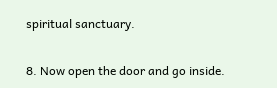spiritual sanctuary.

8. Now open the door and go inside.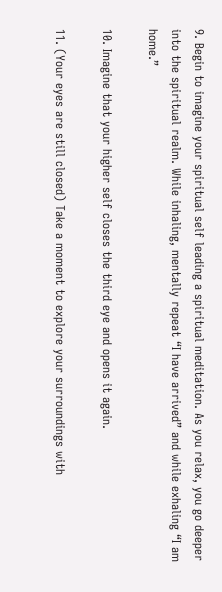9. Begin to imagine your spiritual self leading a spiritual meditation. As you relax, you go deeper into the spiritual realm. While inhaling, mentally repeat “I have arrived” and while exhaling “I am home.”

10. Imagine that your higher self closes the third eye and opens it again.

11. (Your eyes are still closed) Take a moment to explore your surroundings with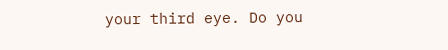your third eye. Do you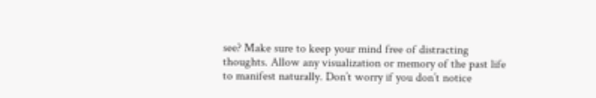see? Make sure to keep your mind free of distracting thoughts. Allow any visualization or memory of the past life to manifest naturally. Don’t worry if you don’t notice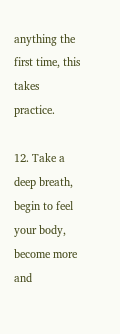anything the first time, this takes practice.

12. Take a deep breath, begin to feel your body, become more and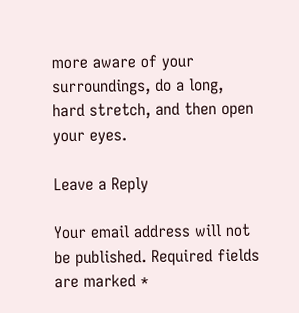more aware of your surroundings, do a long, hard stretch, and then open your eyes.

Leave a Reply

Your email address will not be published. Required fields are marked *